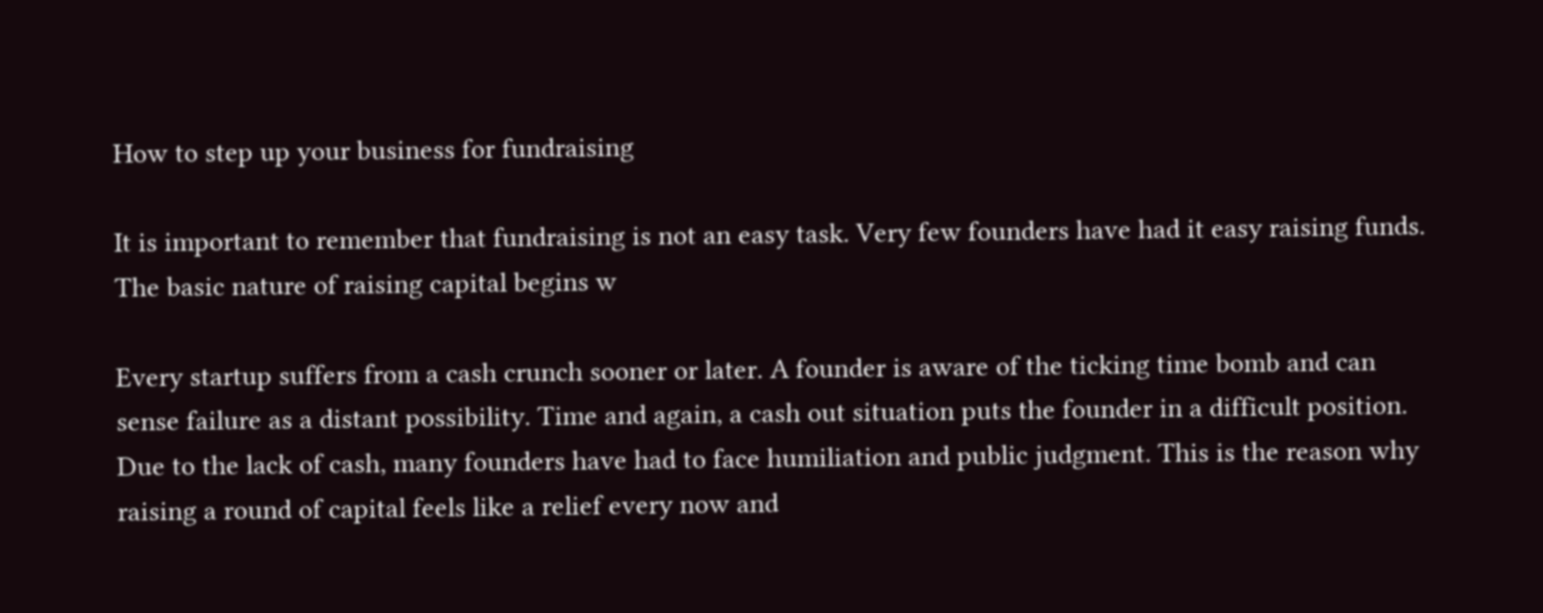How to step up your business for fundraising

It is important to remember that fundraising is not an easy task. Very few founders have had it easy raising funds. The basic nature of raising capital begins w

Every startup suffers from a cash crunch sooner or later. A founder is aware of the ticking time bomb and can sense failure as a distant possibility. Time and again, a cash out situation puts the founder in a difficult position. Due to the lack of cash, many founders have had to face humiliation and public judgment. This is the reason why raising a round of capital feels like a relief every now and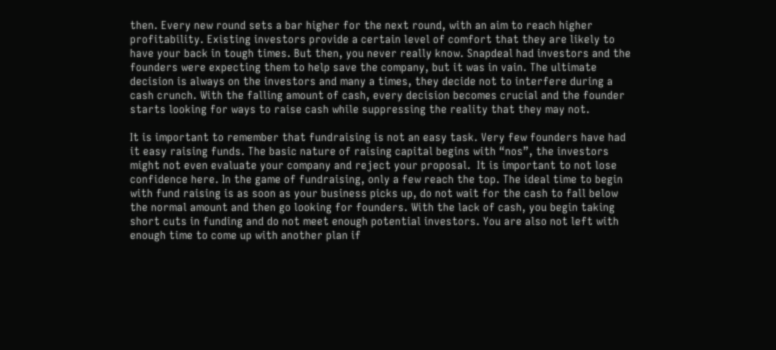then. Every new round sets a bar higher for the next round, with an aim to reach higher profitability. Existing investors provide a certain level of comfort that they are likely to have your back in tough times. But then, you never really know. Snapdeal had investors and the founders were expecting them to help save the company, but it was in vain. The ultimate decision is always on the investors and many a times, they decide not to interfere during a cash crunch. With the falling amount of cash, every decision becomes crucial and the founder starts looking for ways to raise cash while suppressing the reality that they may not.

It is important to remember that fundraising is not an easy task. Very few founders have had it easy raising funds. The basic nature of raising capital begins with “nos”, the investors might not even evaluate your company and reject your proposal.  It is important to not lose confidence here. In the game of fundraising, only a few reach the top. The ideal time to begin with fund raising is as soon as your business picks up, do not wait for the cash to fall below the normal amount and then go looking for founders. With the lack of cash, you begin taking short cuts in funding and do not meet enough potential investors. You are also not left with enough time to come up with another plan if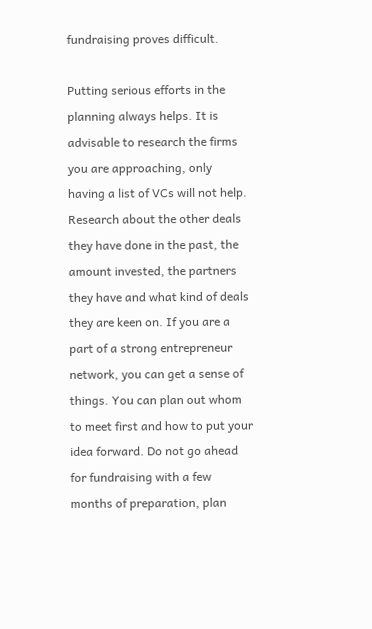fundraising proves difficult.

Putting serious efforts in the planning always helps. It is advisable to research the firms you are approaching, only having a list of VCs will not help. Research about the other deals they have done in the past, the amount invested, the partners they have and what kind of deals they are keen on. If you are a part of a strong entrepreneur network, you can get a sense of things. You can plan out whom to meet first and how to put your idea forward. Do not go ahead for fundraising with a few months of preparation, plan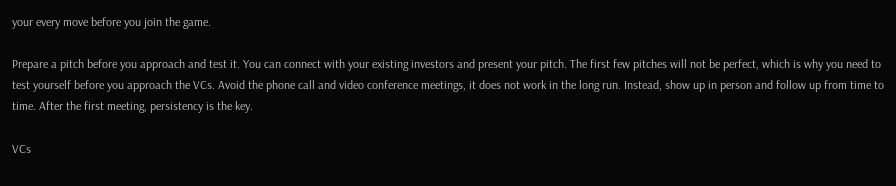your every move before you join the game.

Prepare a pitch before you approach and test it. You can connect with your existing investors and present your pitch. The first few pitches will not be perfect, which is why you need to test yourself before you approach the VCs. Avoid the phone call and video conference meetings, it does not work in the long run. Instead, show up in person and follow up from time to time. After the first meeting, persistency is the key.

VCs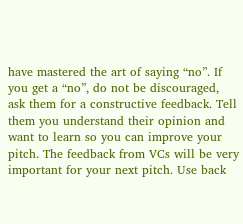have mastered the art of saying “no”. If you get a “no”, do not be discouraged, ask them for a constructive feedback. Tell them you understand their opinion and want to learn so you can improve your pitch. The feedback from VCs will be very important for your next pitch. Use back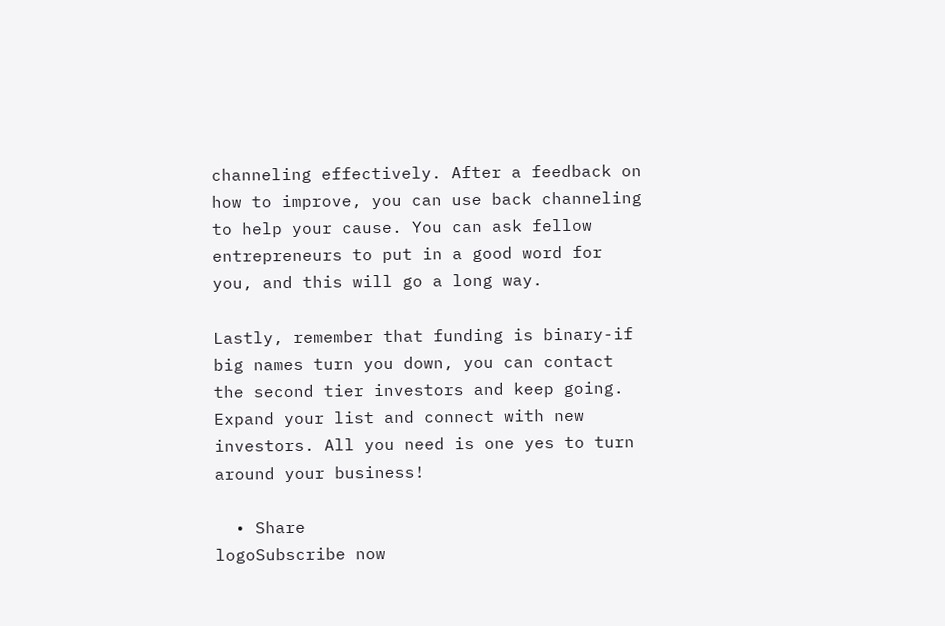channeling effectively. After a feedback on how to improve, you can use back channeling to help your cause. You can ask fellow entrepreneurs to put in a good word for you, and this will go a long way.

Lastly, remember that funding is binary-if big names turn you down, you can contact the second tier investors and keep going. Expand your list and connect with new investors. All you need is one yes to turn around your business!

  • Share
logoSubscribe now